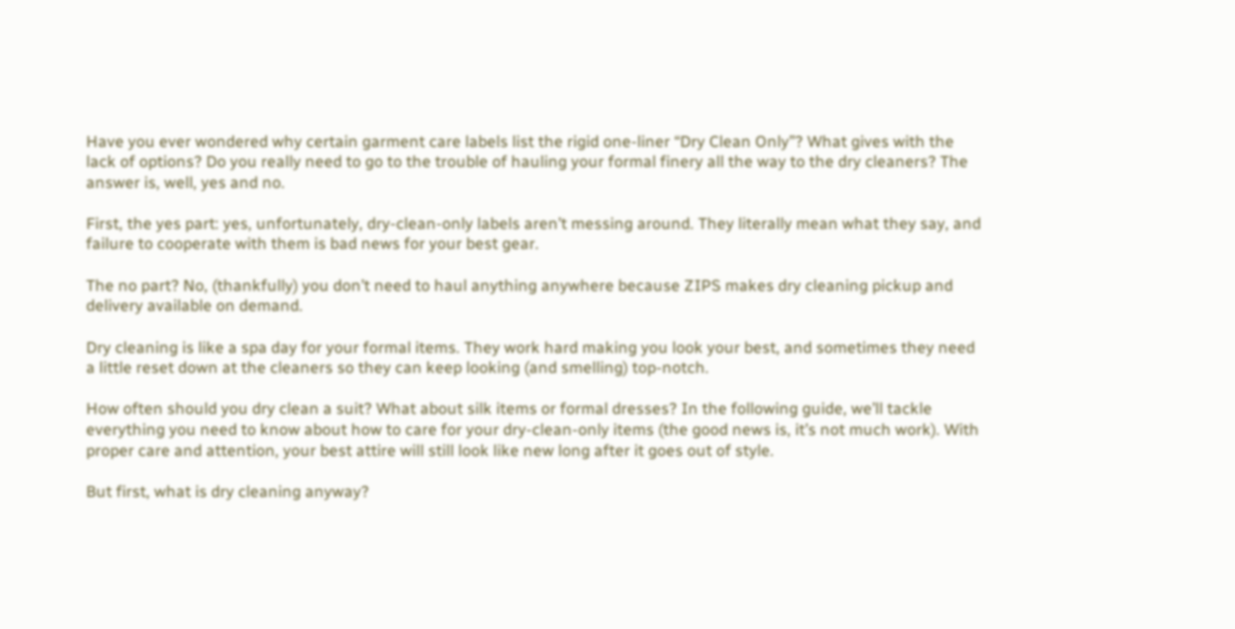Have you ever wondered why certain garment care labels list the rigid one-liner “Dry Clean Only”? What gives with the lack of options? Do you really need to go to the trouble of hauling your formal finery all the way to the dry cleaners? The answer is, well, yes and no.

First, the yes part: yes, unfortunately, dry-clean-only labels aren’t messing around. They literally mean what they say, and failure to cooperate with them is bad news for your best gear.

The no part? No, (thankfully) you don’t need to haul anything anywhere because ZIPS makes dry cleaning pickup and delivery available on demand.

Dry cleaning is like a spa day for your formal items. They work hard making you look your best, and sometimes they need a little reset down at the cleaners so they can keep looking (and smelling) top-notch.

How often should you dry clean a suit? What about silk items or formal dresses? In the following guide, we’ll tackle everything you need to know about how to care for your dry-clean-only items (the good news is, it’s not much work). With proper care and attention, your best attire will still look like new long after it goes out of style.

But first, what is dry cleaning anyway?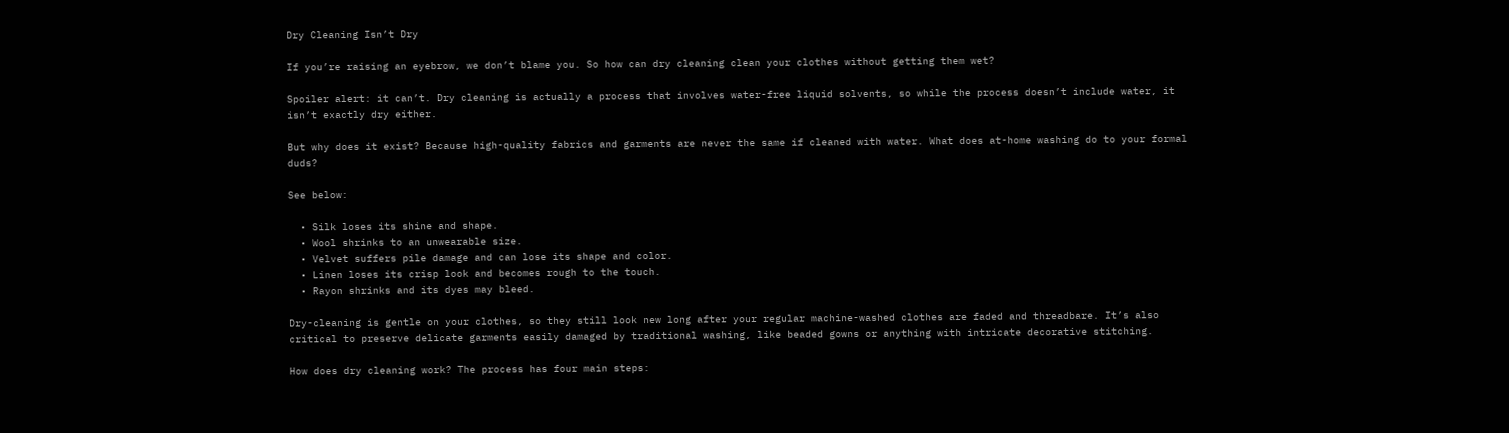Dry Cleaning Isn’t Dry

If you’re raising an eyebrow, we don’t blame you. So how can dry cleaning clean your clothes without getting them wet?

Spoiler alert: it can’t. Dry cleaning is actually a process that involves water-free liquid solvents, so while the process doesn’t include water, it isn’t exactly dry either.

But why does it exist? Because high-quality fabrics and garments are never the same if cleaned with water. What does at-home washing do to your formal duds?

See below:

  • Silk loses its shine and shape.
  • Wool shrinks to an unwearable size.
  • Velvet suffers pile damage and can lose its shape and color.
  • Linen loses its crisp look and becomes rough to the touch.
  • Rayon shrinks and its dyes may bleed.

Dry-cleaning is gentle on your clothes, so they still look new long after your regular machine-washed clothes are faded and threadbare. It’s also critical to preserve delicate garments easily damaged by traditional washing, like beaded gowns or anything with intricate decorative stitching.

How does dry cleaning work? The process has four main steps: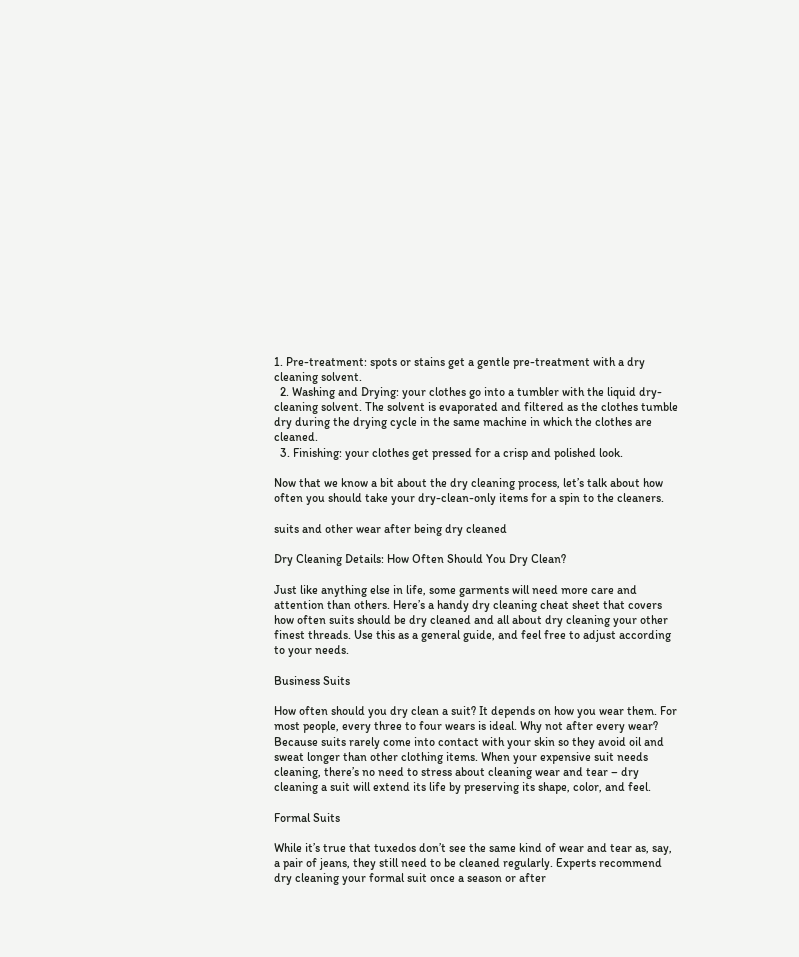1. Pre-treatment: spots or stains get a gentle pre-treatment with a dry cleaning solvent.
  2. Washing and Drying: your clothes go into a tumbler with the liquid dry-cleaning solvent. The solvent is evaporated and filtered as the clothes tumble dry during the drying cycle in the same machine in which the clothes are cleaned.
  3. Finishing: your clothes get pressed for a crisp and polished look.

Now that we know a bit about the dry cleaning process, let’s talk about how often you should take your dry-clean-only items for a spin to the cleaners.

suits and other wear after being dry cleaned

Dry Cleaning Details: How Often Should You Dry Clean?

Just like anything else in life, some garments will need more care and attention than others. Here’s a handy dry cleaning cheat sheet that covers how often suits should be dry cleaned and all about dry cleaning your other finest threads. Use this as a general guide, and feel free to adjust according to your needs.

Business Suits

How often should you dry clean a suit? It depends on how you wear them. For most people, every three to four wears is ideal. Why not after every wear? Because suits rarely come into contact with your skin so they avoid oil and sweat longer than other clothing items. When your expensive suit needs cleaning, there’s no need to stress about cleaning wear and tear – dry cleaning a suit will extend its life by preserving its shape, color, and feel.

Formal Suits

While it’s true that tuxedos don’t see the same kind of wear and tear as, say, a pair of jeans, they still need to be cleaned regularly. Experts recommend dry cleaning your formal suit once a season or after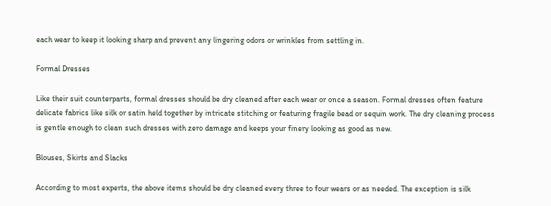each wear to keep it looking sharp and prevent any lingering odors or wrinkles from settling in.

Formal Dresses

Like their suit counterparts, formal dresses should be dry cleaned after each wear or once a season. Formal dresses often feature delicate fabrics like silk or satin held together by intricate stitching or featuring fragile bead or sequin work. The dry cleaning process is gentle enough to clean such dresses with zero damage and keeps your finery looking as good as new.

Blouses, Skirts and Slacks

According to most experts, the above items should be dry cleaned every three to four wears or as needed. The exception is silk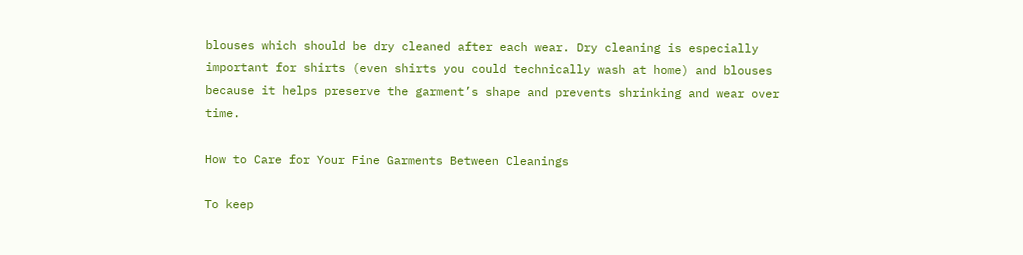blouses which should be dry cleaned after each wear. Dry cleaning is especially important for shirts (even shirts you could technically wash at home) and blouses because it helps preserve the garment’s shape and prevents shrinking and wear over time.

How to Care for Your Fine Garments Between Cleanings

To keep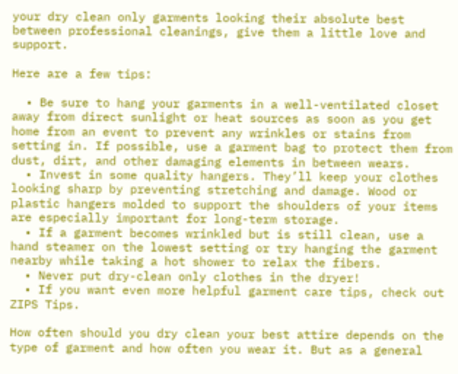your dry clean only garments looking their absolute best between professional cleanings, give them a little love and support.

Here are a few tips:

  • Be sure to hang your garments in a well-ventilated closet away from direct sunlight or heat sources as soon as you get home from an event to prevent any wrinkles or stains from setting in. If possible, use a garment bag to protect them from dust, dirt, and other damaging elements in between wears.
  • Invest in some quality hangers. They’ll keep your clothes looking sharp by preventing stretching and damage. Wood or plastic hangers molded to support the shoulders of your items are especially important for long-term storage.
  • If a garment becomes wrinkled but is still clean, use a hand steamer on the lowest setting or try hanging the garment nearby while taking a hot shower to relax the fibers.
  • Never put dry-clean only clothes in the dryer!
  • If you want even more helpful garment care tips, check out ZIPS Tips.

How often should you dry clean your best attire depends on the type of garment and how often you wear it. But as a general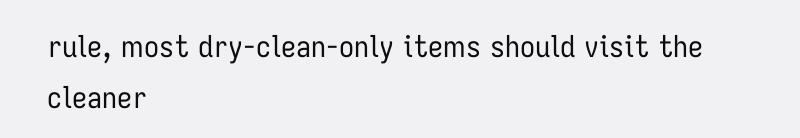rule, most dry-clean-only items should visit the cleaner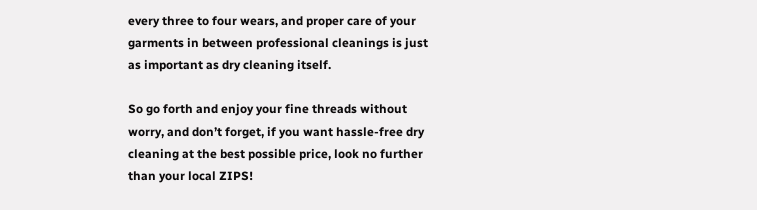every three to four wears, and proper care of your garments in between professional cleanings is just as important as dry cleaning itself.

So go forth and enjoy your fine threads without worry, and don’t forget, if you want hassle-free dry cleaning at the best possible price, look no further than your local ZIPS!